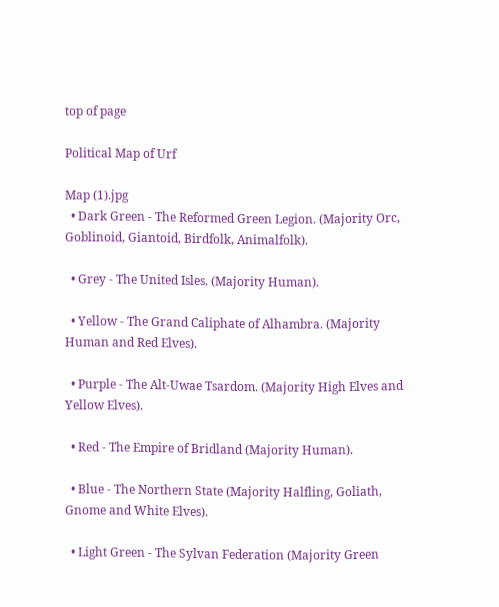top of page

Political Map of Urf

Map (1).jpg
  • Dark Green - The Reformed Green Legion. (Majority Orc, Goblinoid, Giantoid, Birdfolk, Animalfolk).

  • Grey - The United Isles. (Majority Human).

  • Yellow - The Grand Caliphate of Alhambra. (Majority Human and Red Elves).

  • Purple - The Alt-Uwae Tsardom. (Majority High Elves and Yellow Elves).

  • Red - The Empire of Bridland (Majority Human).

  • Blue - The Northern State (Majority Halfling, Goliath, Gnome and White Elves).

  • Light Green - The Sylvan Federation (Majority Green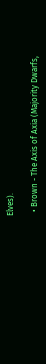Elves).

  • Brown - The Axis of Axia (Majority Dwarfs,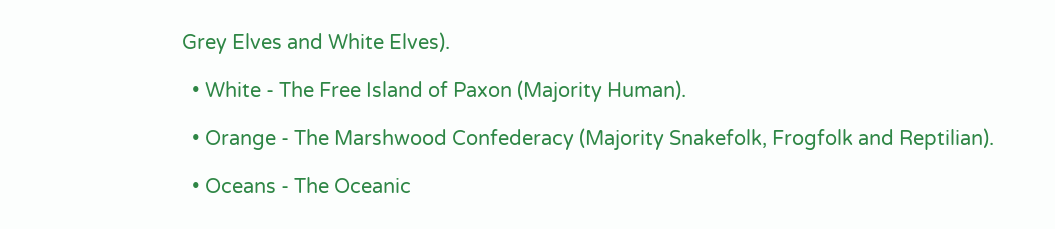Grey Elves and White Elves).

  • White - The Free Island of Paxon (Majority Human).

  • Orange - The Marshwood Confederacy (Majority Snakefolk, Frogfolk and Reptilian).

  • Oceans - The Oceanic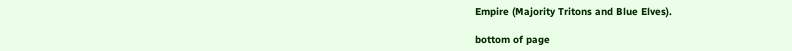Empire (Majority Tritons and Blue Elves).

bottom of page